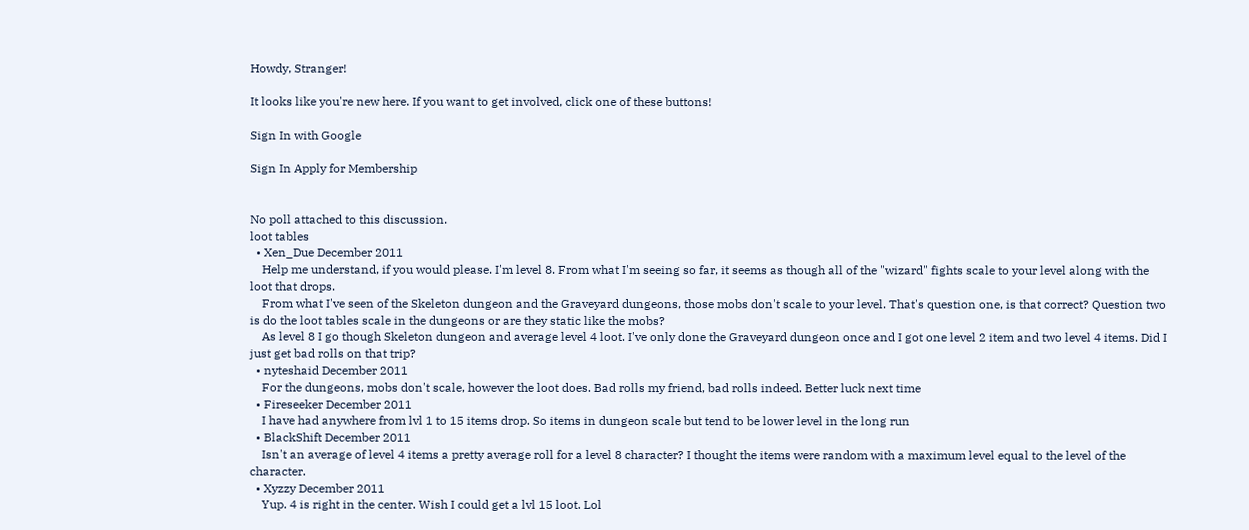Howdy, Stranger!

It looks like you're new here. If you want to get involved, click one of these buttons!

Sign In with Google

Sign In Apply for Membership


No poll attached to this discussion.
loot tables
  • Xen_Due December 2011
    Help me understand, if you would please. I'm level 8. From what I'm seeing so far, it seems as though all of the "wizard" fights scale to your level along with the loot that drops.
    From what I've seen of the Skeleton dungeon and the Graveyard dungeons, those mobs don't scale to your level. That's question one, is that correct? Question two is do the loot tables scale in the dungeons or are they static like the mobs?
    As level 8 I go though Skeleton dungeon and average level 4 loot. I've only done the Graveyard dungeon once and I got one level 2 item and two level 4 items. Did I just get bad rolls on that trip?
  • nyteshaid December 2011
    For the dungeons, mobs don't scale, however the loot does. Bad rolls my friend, bad rolls indeed. Better luck next time
  • Fireseeker December 2011
    I have had anywhere from lvl 1 to 15 items drop. So items in dungeon scale but tend to be lower level in the long run
  • BlackShift December 2011
    Isn't an average of level 4 items a pretty average roll for a level 8 character? I thought the items were random with a maximum level equal to the level of the character.
  • Xyzzy December 2011
    Yup. 4 is right in the center. Wish I could get a lvl 15 loot. Lol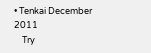• Tenkai December 2011
    Try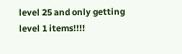level 25 and only getting level 1 items!!!!